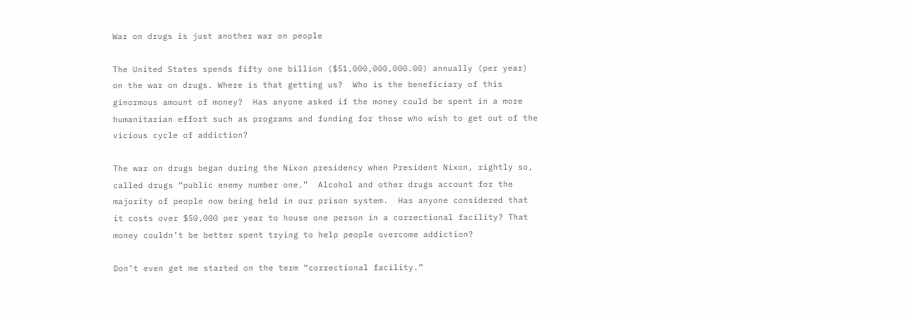War on drugs is just another war on people

The United States spends fifty one billion ($51,000,000,000.00) annually (per year) on the war on drugs. Where is that getting us?  Who is the beneficiary of this ginormous amount of money?  Has anyone asked if the money could be spent in a more humanitarian effort such as programs and funding for those who wish to get out of the vicious cycle of addiction?

The war on drugs began during the Nixon presidency when President Nixon, rightly so, called drugs “public enemy number one.”  Alcohol and other drugs account for the majority of people now being held in our prison system.  Has anyone considered that it costs over $50,000 per year to house one person in a correctional facility? That money couldn’t be better spent trying to help people overcome addiction?

Don’t even get me started on the term “correctional facility.”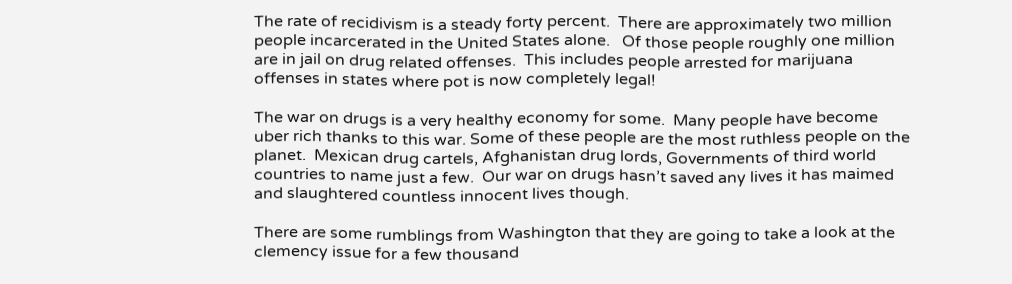The rate of recidivism is a steady forty percent.  There are approximately two million people incarcerated in the United States alone.   Of those people roughly one million are in jail on drug related offenses.  This includes people arrested for marijuana offenses in states where pot is now completely legal!

The war on drugs is a very healthy economy for some.  Many people have become uber rich thanks to this war. Some of these people are the most ruthless people on the planet.  Mexican drug cartels, Afghanistan drug lords, Governments of third world countries to name just a few.  Our war on drugs hasn’t saved any lives it has maimed and slaughtered countless innocent lives though.

There are some rumblings from Washington that they are going to take a look at the clemency issue for a few thousand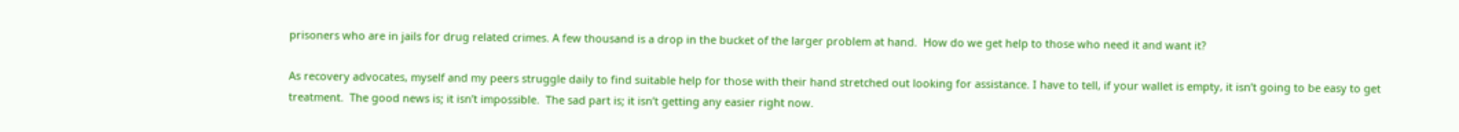prisoners who are in jails for drug related crimes. A few thousand is a drop in the bucket of the larger problem at hand.  How do we get help to those who need it and want it?

As recovery advocates, myself and my peers struggle daily to find suitable help for those with their hand stretched out looking for assistance. I have to tell, if your wallet is empty, it isn’t going to be easy to get treatment.  The good news is; it isn’t impossible.  The sad part is; it isn’t getting any easier right now.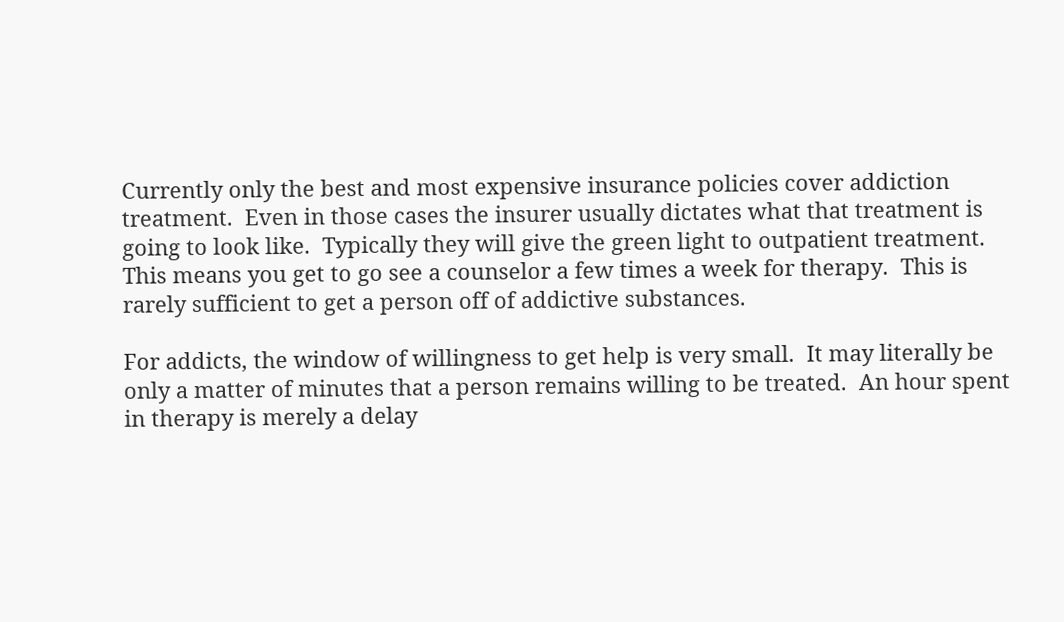Currently only the best and most expensive insurance policies cover addiction treatment.  Even in those cases the insurer usually dictates what that treatment is going to look like.  Typically they will give the green light to outpatient treatment.  This means you get to go see a counselor a few times a week for therapy.  This is rarely sufficient to get a person off of addictive substances.

For addicts, the window of willingness to get help is very small.  It may literally be only a matter of minutes that a person remains willing to be treated.  An hour spent in therapy is merely a delay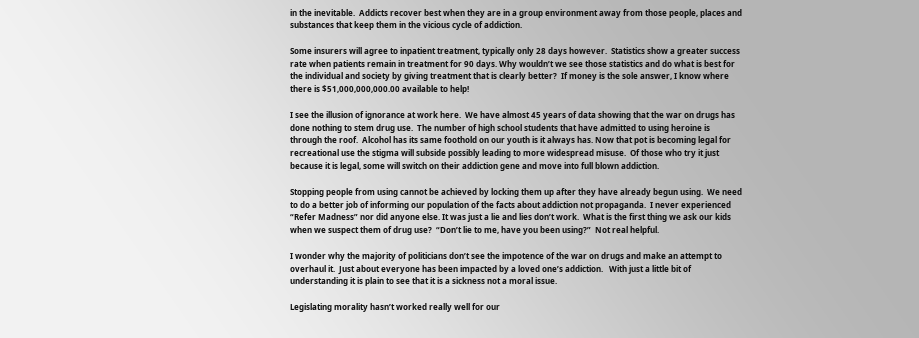in the inevitable.  Addicts recover best when they are in a group environment away from those people, places and substances that keep them in the vicious cycle of addiction.

Some insurers will agree to inpatient treatment, typically only 28 days however.  Statistics show a greater success rate when patients remain in treatment for 90 days. Why wouldn’t we see those statistics and do what is best for the individual and society by giving treatment that is clearly better?  If money is the sole answer, I know where there is $51,000,000,000.00 available to help!

I see the illusion of ignorance at work here.  We have almost 45 years of data showing that the war on drugs has done nothing to stem drug use.  The number of high school students that have admitted to using heroine is through the roof.  Alcohol has its same foothold on our youth is it always has. Now that pot is becoming legal for recreational use the stigma will subside possibly leading to more widespread misuse.  Of those who try it just because it is legal, some will switch on their addiction gene and move into full blown addiction.

Stopping people from using cannot be achieved by locking them up after they have already begun using.  We need to do a better job of informing our population of the facts about addiction not propaganda.  I never experienced “Refer Madness” nor did anyone else. It was just a lie and lies don’t work.  What is the first thing we ask our kids when we suspect them of drug use?  “Don’t lie to me, have you been using?”  Not real helpful.

I wonder why the majority of politicians don’t see the impotence of the war on drugs and make an attempt to overhaul it.  Just about everyone has been impacted by a loved one’s addiction.   With just a little bit of understanding it is plain to see that it is a sickness not a moral issue.

Legislating morality hasn’t worked really well for our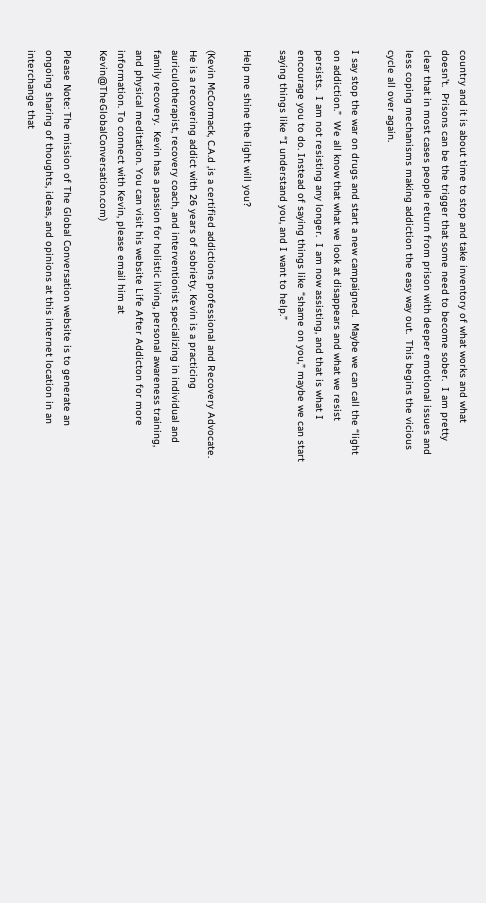country and it is about time to stop and take inventory of what works and what doesn’t.  Prisons can be the trigger that some need to become sober.  I am pretty clear that in most cases people return from prison with deeper emotional issues and less coping mechanisms making addiction the easy way out.  This begins the vicious cycle all over again.

I say stop the war on drugs and start a new campaigned.  Maybe we can call the “light on addiction.”  We all know that what we look at disappears and what we resist persists.  I am not resisting any longer.  I am now assisting, and that is what I encourage you to do. Instead of saying things like “shame on you,” maybe we can start saying things like “I understand you, and I want to help.”

Help me shine the light will you?

(Kevin McCormack, C.A.d ,is a certified addictions professional and Recovery Advocate.  He is a recovering addict with 26 years of sobriety. Kevin is a practicing auriculotherapist, recovery coach, and interventionist specializing in individual and family recovery.  Kevin has a passion for holistic living, personal awareness training, and physical meditation. You can visit his website Life After Addicton for more information. To connect with Kevin, please email him at Kevin@TheGlobalConversation.com)

Please Note: The mission of The Global Conversation website is to generate an ongoing sharing of thoughts, ideas, and opinions at this internet location in an interchange that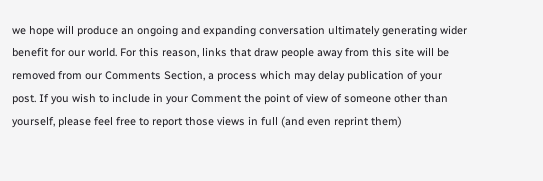we hope will produce an ongoing and expanding conversation ultimately generating wider benefit for our world. For this reason, links that draw people away from this site will be removed from our Comments Section, a process which may delay publication of your post. If you wish to include in your Comment the point of view of someone other than yourself, please feel free to report those views in full (and even reprint them)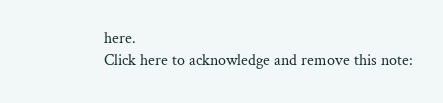here.
Click here to acknowledge and remove this note: